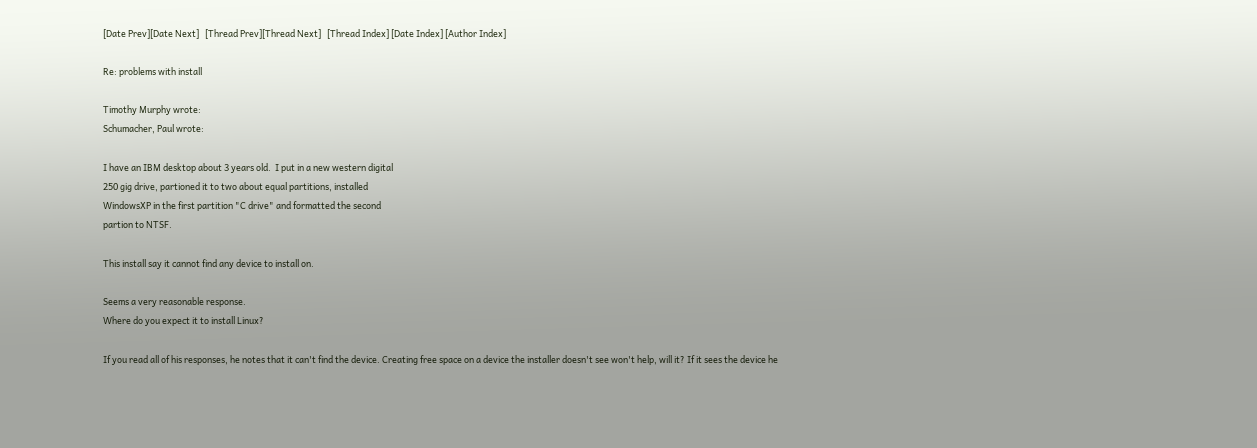[Date Prev][Date Next]   [Thread Prev][Thread Next]   [Thread Index] [Date Index] [Author Index]

Re: problems with install

Timothy Murphy wrote:
Schumacher, Paul wrote:

I have an IBM desktop about 3 years old.  I put in a new western digital
250 gig drive, partioned it to two about equal partitions, installed
WindowsXP in the first partition "C drive" and formatted the second
partion to NTSF.

This install say it cannot find any device to install on.

Seems a very reasonable response.
Where do you expect it to install Linux?

If you read all of his responses, he notes that it can't find the device. Creating free space on a device the installer doesn't see won't help, will it? If it sees the device he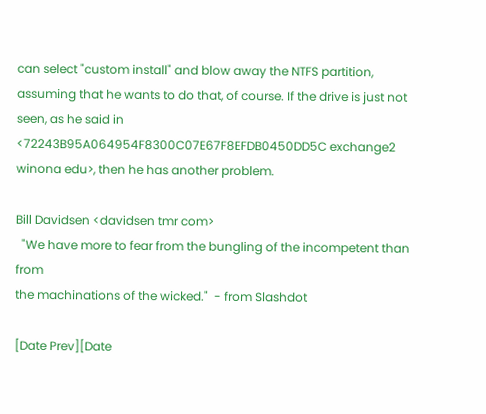can select "custom install" and blow away the NTFS partition, assuming that he wants to do that, of course. If the drive is just not seen, as he said in <72243B95A064954F8300C07E67F8EFDB0450DD5C exchange2 winona edu>, then he has another problem.

Bill Davidsen <davidsen tmr com>
  "We have more to fear from the bungling of the incompetent than from
the machinations of the wicked."  - from Slashdot

[Date Prev][Date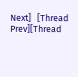Next]   [Thread Prev][Thread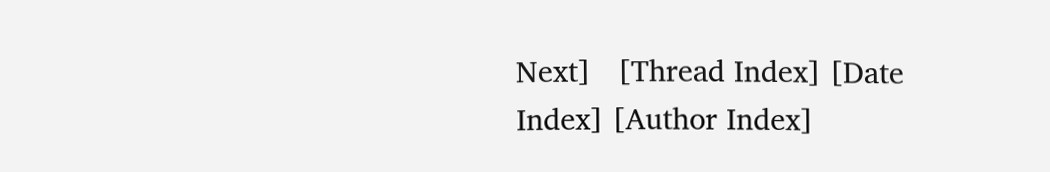Next]   [Thread Index] [Date Index] [Author Index]